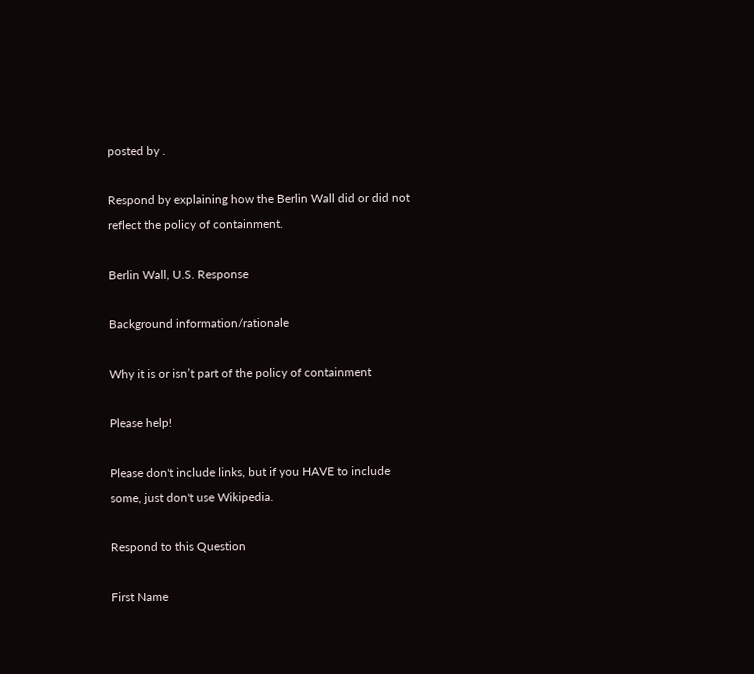posted by .

Respond by explaining how the Berlin Wall did or did not reflect the policy of containment.

Berlin Wall, U.S. Response

Background information/rationale

Why it is or isn’t part of the policy of containment

Please help!

Please don't include links, but if you HAVE to include some, just don't use Wikipedia.

Respond to this Question

First Name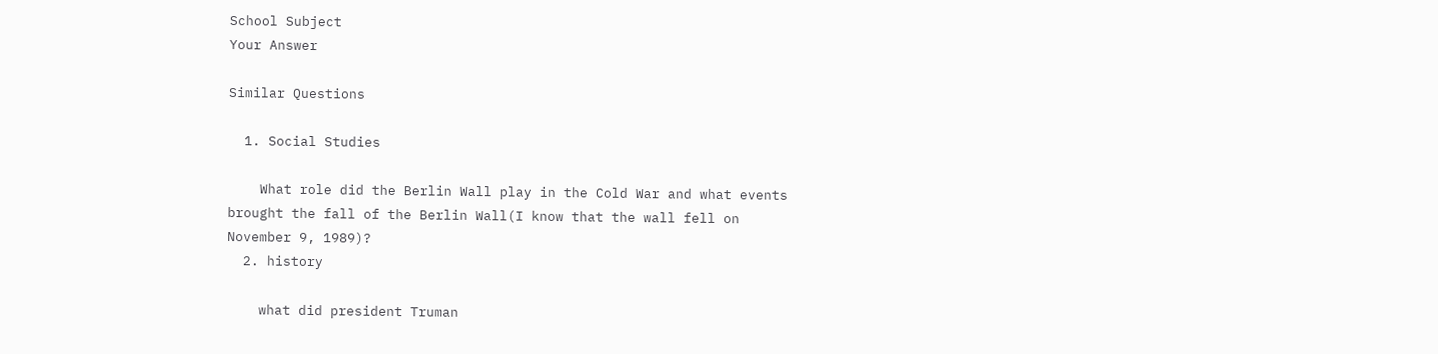School Subject
Your Answer

Similar Questions

  1. Social Studies

    What role did the Berlin Wall play in the Cold War and what events brought the fall of the Berlin Wall(I know that the wall fell on November 9, 1989)?
  2. history

    what did president Truman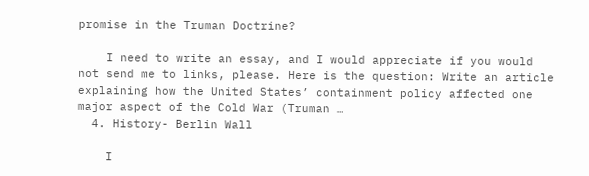promise in the Truman Doctrine?

    I need to write an essay, and I would appreciate if you would not send me to links, please. Here is the question: Write an article explaining how the United States’ containment policy affected one major aspect of the Cold War (Truman …
  4. History- Berlin Wall

    I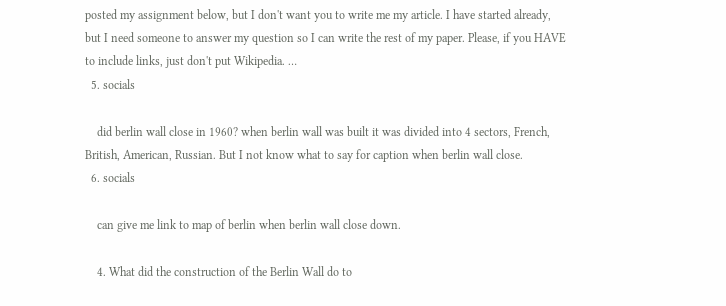posted my assignment below, but I don't want you to write me my article. I have started already, but I need someone to answer my question so I can write the rest of my paper. Please, if you HAVE to include links, just don't put Wikipedia. …
  5. socials

    did berlin wall close in 1960? when berlin wall was built it was divided into 4 sectors, French, British, American, Russian. But I not know what to say for caption when berlin wall close.
  6. socials

    can give me link to map of berlin when berlin wall close down.

    4. What did the construction of the Berlin Wall do to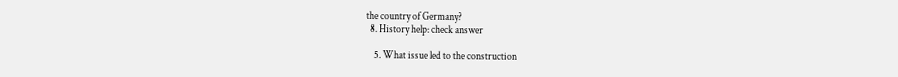the country of Germany?
  8. History help: check answer

    5. What issue led to the construction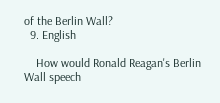of the Berlin Wall?
  9. English

    How would Ronald Reagan's Berlin Wall speech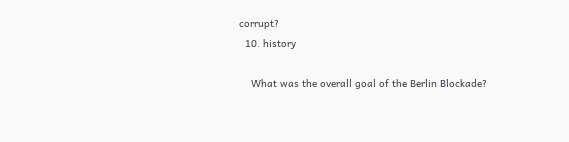corrupt?
  10. history

    What was the overall goal of the Berlin Blockade?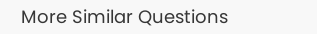More Similar Questions